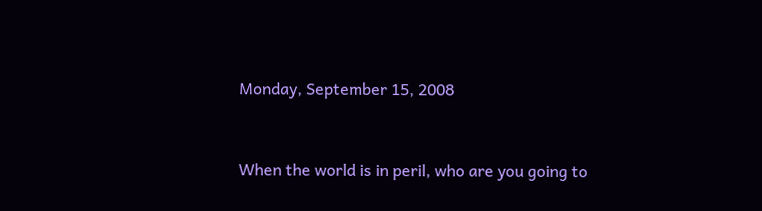Monday, September 15, 2008


When the world is in peril, who are you going to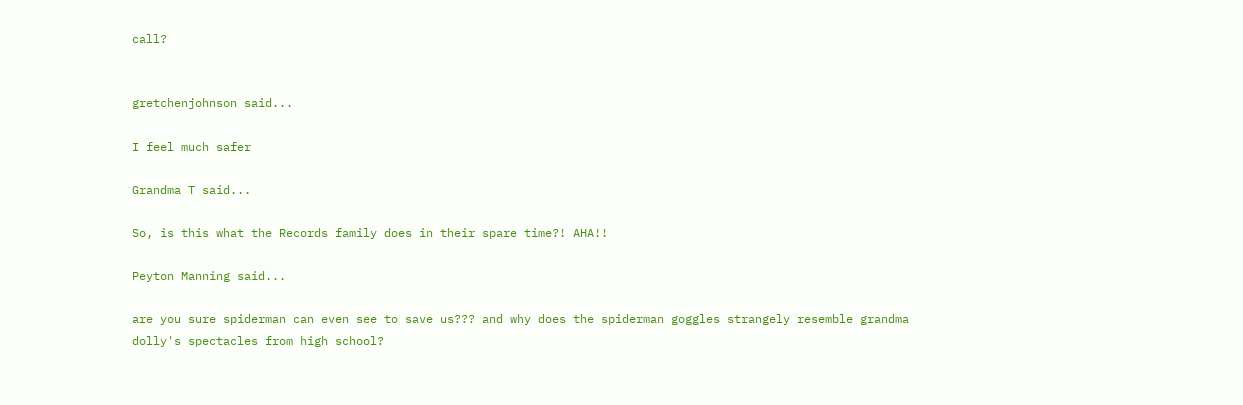call?


gretchenjohnson said...

I feel much safer

Grandma T said...

So, is this what the Records family does in their spare time?! AHA!!

Peyton Manning said...

are you sure spiderman can even see to save us??? and why does the spiderman goggles strangely resemble grandma dolly's spectacles from high school?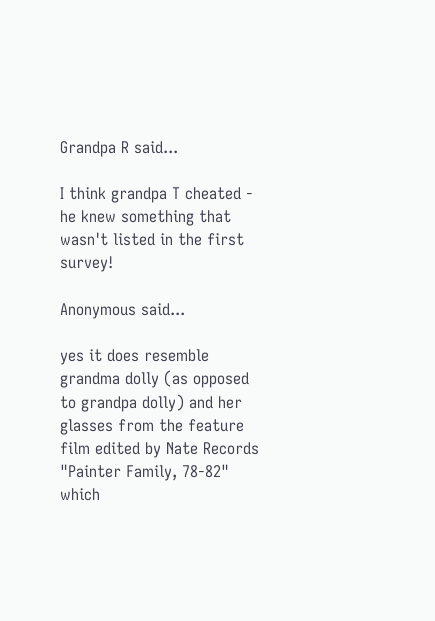Grandpa R said...

I think grandpa T cheated - he knew something that wasn't listed in the first survey!

Anonymous said...

yes it does resemble grandma dolly (as opposed to grandpa dolly) and her glasses from the feature film edited by Nate Records
"Painter Family, 78-82" which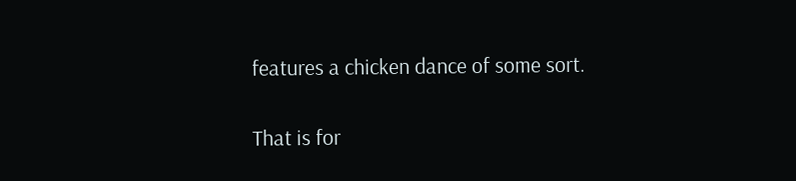features a chicken dance of some sort.

That is for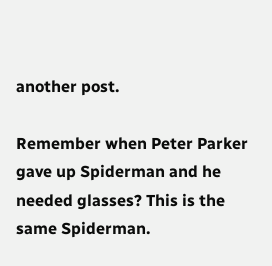another post.

Remember when Peter Parker gave up Spiderman and he needed glasses? This is the same Spiderman.